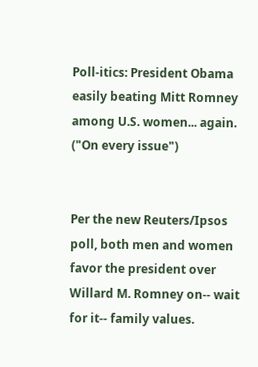Poll-itics: President Obama easily beating Mitt Romney among U.S. women... again. ("On every issue")


Per the new Reuters/Ipsos poll, both men and women favor the president over Willard M. Romney on-- wait for it-- family values.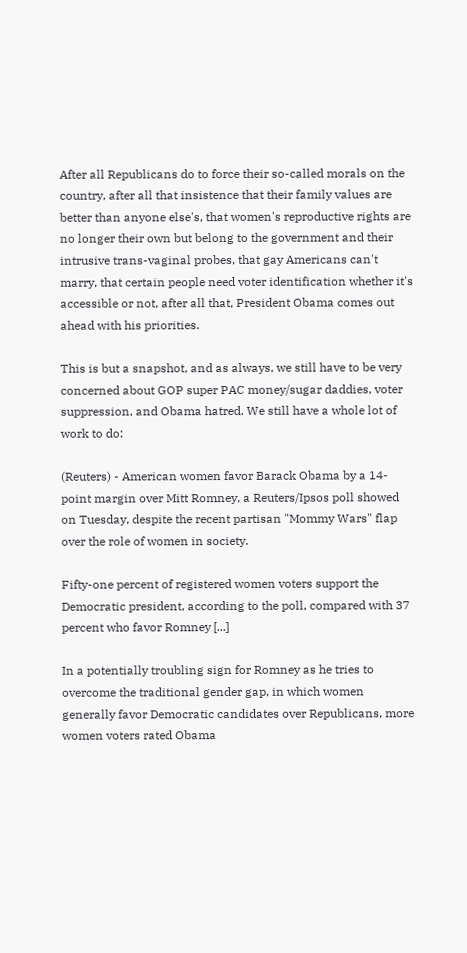After all Republicans do to force their so-called morals on the country, after all that insistence that their family values are better than anyone else's, that women's reproductive rights are no longer their own but belong to the government and their intrusive trans-vaginal probes, that gay Americans can't marry, that certain people need voter identification whether it's accessible or not, after all that, President Obama comes out ahead with his priorities.

This is but a snapshot, and as always, we still have to be very concerned about GOP super PAC money/sugar daddies, voter suppression, and Obama hatred. We still have a whole lot of work to do:

(Reuters) - American women favor Barack Obama by a 14-point margin over Mitt Romney, a Reuters/Ipsos poll showed on Tuesday, despite the recent partisan "Mommy Wars" flap over the role of women in society.

Fifty-one percent of registered women voters support the Democratic president, according to the poll, compared with 37 percent who favor Romney [...]

In a potentially troubling sign for Romney as he tries to overcome the traditional gender gap, in which women generally favor Democratic candidates over Republicans, more women voters rated Obama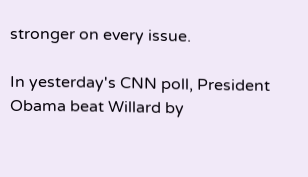stronger on every issue.

In yesterday's CNN poll, President Obama beat Willard by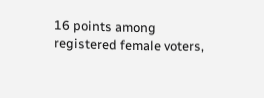16 points among registered female voters,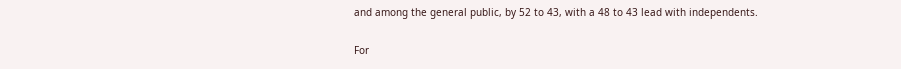and among the general public, by 52 to 43, with a 48 to 43 lead with independents.

For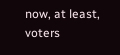now, at least, voters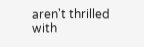aren't thrilled with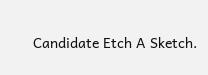Candidate Etch A Sketch.